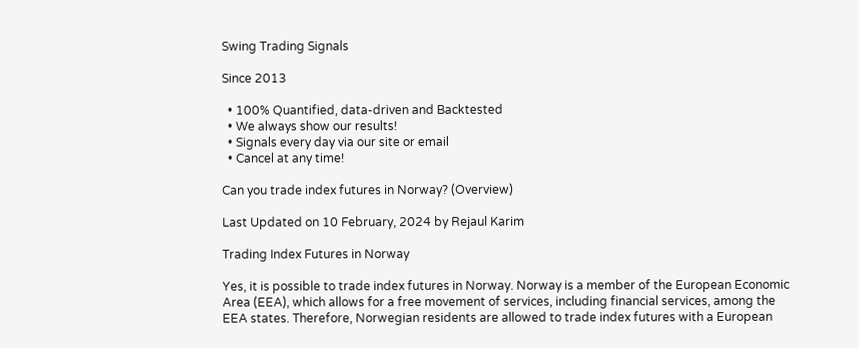Swing Trading Signals

Since 2013

  • 100% Quantified, data-driven and Backtested
  • We always show our results!
  • Signals every day via our site or email
  • Cancel at any time!

Can you trade index futures in Norway? (Overview)

Last Updated on 10 February, 2024 by Rejaul Karim

Trading Index Futures in Norway

Yes, it is possible to trade index futures in Norway. Norway is a member of the European Economic Area (EEA), which allows for a free movement of services, including financial services, among the EEA states. Therefore, Norwegian residents are allowed to trade index futures with a European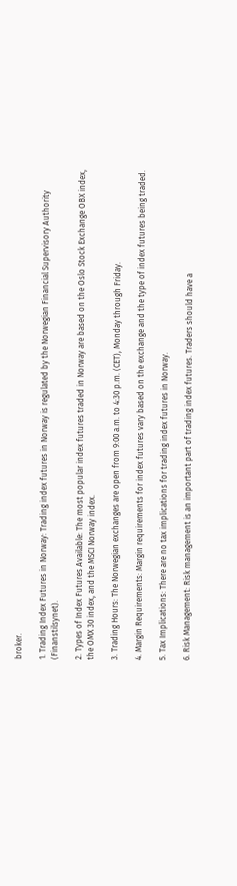broker.

1. Trading Index Futures in Norway: Trading index futures in Norway is regulated by the Norwegian Financial Supervisory Authority (Finanstilsynet).

2. Types of Index Futures Available: The most popular index futures traded in Norway are based on the Oslo Stock Exchange OBX index, the OMX 30 index, and the MSCI Norway index.

3. Trading Hours: The Norwegian exchanges are open from 9:00 a.m. to 4:30 p.m. (CET), Monday through Friday.

4. Margin Requirements: Margin requirements for index futures vary based on the exchange and the type of index futures being traded.

5. Tax Implications: There are no tax implications for trading index futures in Norway.

6. Risk Management: Risk management is an important part of trading index futures. Traders should have a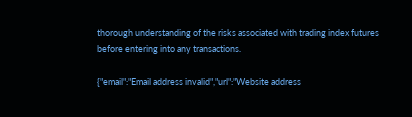thorough understanding of the risks associated with trading index futures before entering into any transactions.

{"email":"Email address invalid","url":"Website address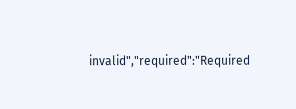invalid","required":"Required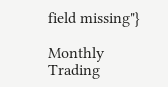field missing"}

Monthly Trading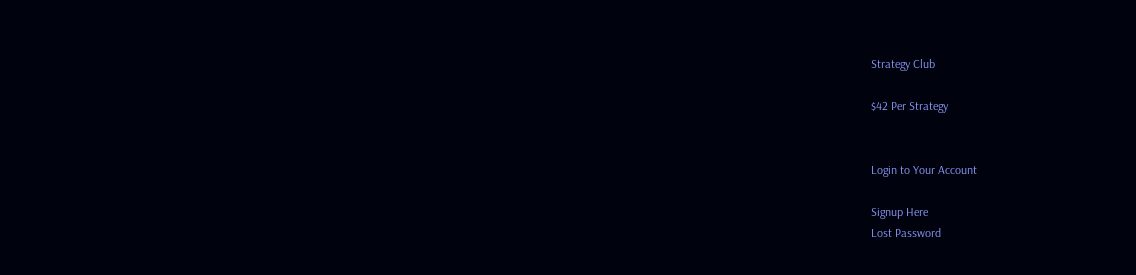Strategy Club

$42 Per Strategy


Login to Your Account

Signup Here
Lost Password